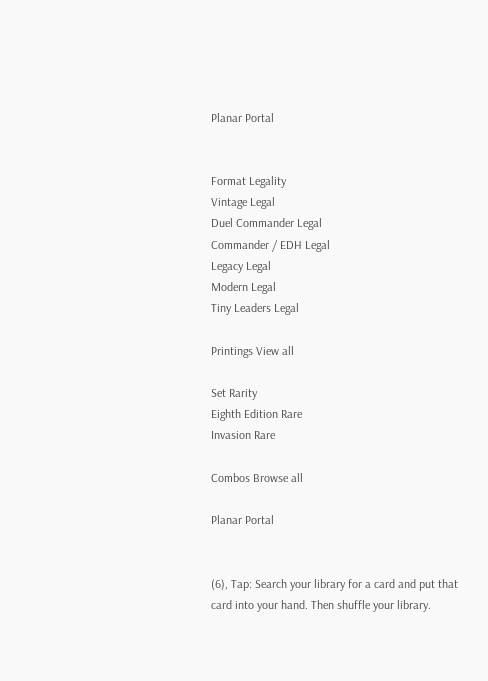Planar Portal


Format Legality
Vintage Legal
Duel Commander Legal
Commander / EDH Legal
Legacy Legal
Modern Legal
Tiny Leaders Legal

Printings View all

Set Rarity
Eighth Edition Rare
Invasion Rare

Combos Browse all

Planar Portal


(6), Tap: Search your library for a card and put that card into your hand. Then shuffle your library.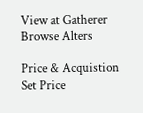View at Gatherer Browse Alters

Price & Acquistion Set Price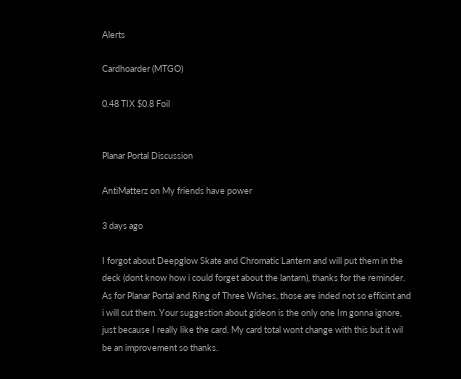Alerts

Cardhoarder (MTGO)

0.48 TIX $0.8 Foil


Planar Portal Discussion

AntiMatterz on My friends have power

3 days ago

I forgot about Deepglow Skate and Chromatic Lantern and will put them in the deck (dont know how i could forget about the lantarn), thanks for the reminder. As for Planar Portal and Ring of Three Wishes, those are inded not so efficint and i will cut them. Your suggestion about gideon is the only one Im gonna ignore, just because I really like the card. My card total wont change with this but it wil be an improvement so thanks.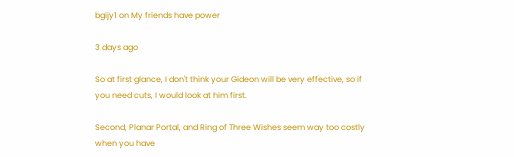bgijy1 on My friends have power

3 days ago

So at first glance, I don't think your Gideon will be very effective, so if you need cuts, I would look at him first.

Second, Planar Portal, and Ring of Three Wishes seem way too costly when you have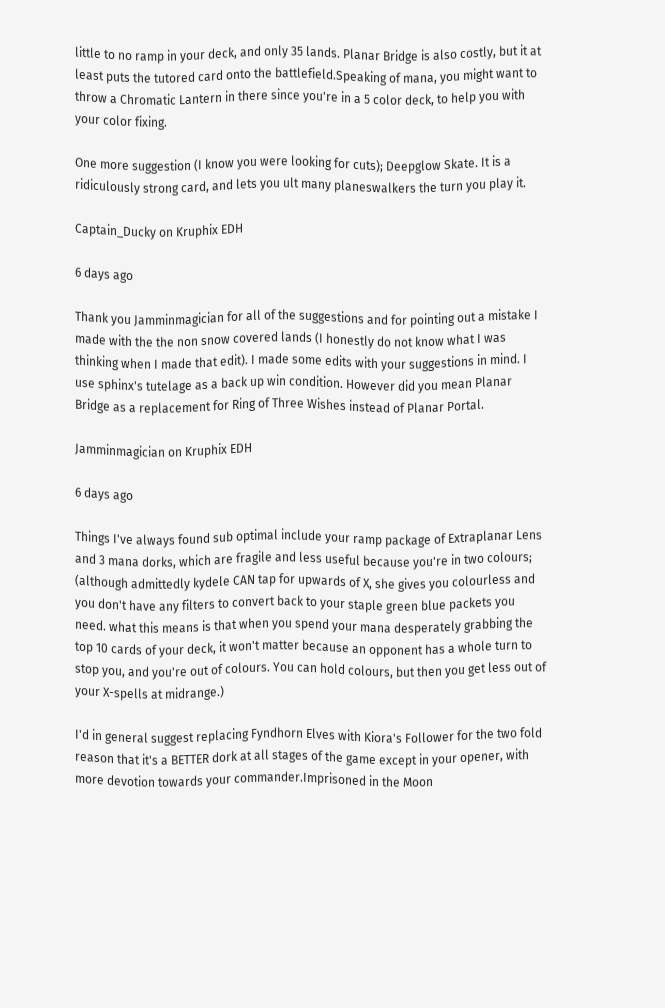little to no ramp in your deck, and only 35 lands. Planar Bridge is also costly, but it at least puts the tutored card onto the battlefield.Speaking of mana, you might want to throw a Chromatic Lantern in there since you're in a 5 color deck, to help you with your color fixing.

One more suggestion (I know you were looking for cuts); Deepglow Skate. It is a ridiculously strong card, and lets you ult many planeswalkers the turn you play it.

Captain_Ducky on Kruphix EDH

6 days ago

Thank you Jamminmagician for all of the suggestions and for pointing out a mistake I made with the the non snow covered lands (I honestly do not know what I was thinking when I made that edit). I made some edits with your suggestions in mind. I use sphinx's tutelage as a back up win condition. However did you mean Planar Bridge as a replacement for Ring of Three Wishes instead of Planar Portal.

Jamminmagician on Kruphix EDH

6 days ago

Things I've always found sub optimal include your ramp package of Extraplanar Lens and 3 mana dorks, which are fragile and less useful because you're in two colours; (although admittedly kydele CAN tap for upwards of X, she gives you colourless and you don't have any filters to convert back to your staple green blue packets you need. what this means is that when you spend your mana desperately grabbing the top 10 cards of your deck, it won't matter because an opponent has a whole turn to stop you, and you're out of colours. You can hold colours, but then you get less out of your X-spells at midrange.)

I'd in general suggest replacing Fyndhorn Elves with Kiora's Follower for the two fold reason that it's a BETTER dork at all stages of the game except in your opener, with more devotion towards your commander.Imprisoned in the Moon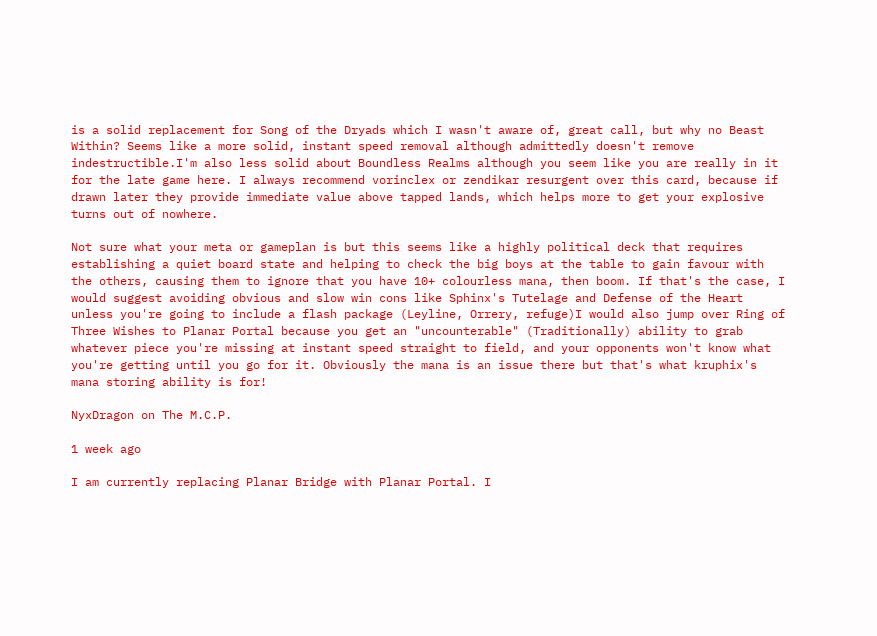is a solid replacement for Song of the Dryads which I wasn't aware of, great call, but why no Beast Within? Seems like a more solid, instant speed removal although admittedly doesn't remove indestructible.I'm also less solid about Boundless Realms although you seem like you are really in it for the late game here. I always recommend vorinclex or zendikar resurgent over this card, because if drawn later they provide immediate value above tapped lands, which helps more to get your explosive turns out of nowhere.

Not sure what your meta or gameplan is but this seems like a highly political deck that requires establishing a quiet board state and helping to check the big boys at the table to gain favour with the others, causing them to ignore that you have 10+ colourless mana, then boom. If that's the case, I would suggest avoiding obvious and slow win cons like Sphinx's Tutelage and Defense of the Heart unless you're going to include a flash package (Leyline, Orrery, refuge)I would also jump over Ring of Three Wishes to Planar Portal because you get an "uncounterable" (Traditionally) ability to grab whatever piece you're missing at instant speed straight to field, and your opponents won't know what you're getting until you go for it. Obviously the mana is an issue there but that's what kruphix's mana storing ability is for!

NyxDragon on The M.C.P.

1 week ago

I am currently replacing Planar Bridge with Planar Portal. I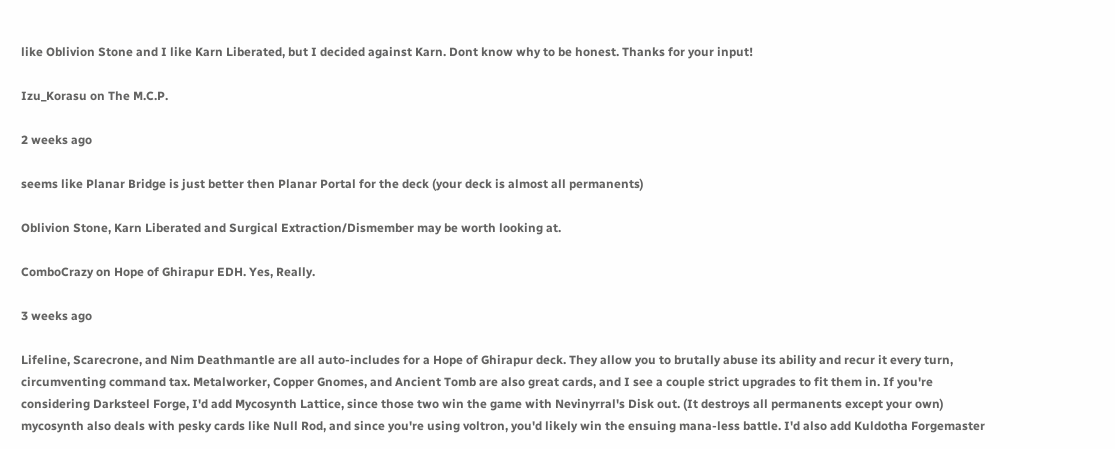like Oblivion Stone and I like Karn Liberated, but I decided against Karn. Dont know why to be honest. Thanks for your input!

Izu_Korasu on The M.C.P.

2 weeks ago

seems like Planar Bridge is just better then Planar Portal for the deck (your deck is almost all permanents)

Oblivion Stone, Karn Liberated and Surgical Extraction/Dismember may be worth looking at.

ComboCrazy on Hope of Ghirapur EDH. Yes, Really.

3 weeks ago

Lifeline, Scarecrone, and Nim Deathmantle are all auto-includes for a Hope of Ghirapur deck. They allow you to brutally abuse its ability and recur it every turn, circumventing command tax. Metalworker, Copper Gnomes, and Ancient Tomb are also great cards, and I see a couple strict upgrades to fit them in. If you're considering Darksteel Forge, I'd add Mycosynth Lattice, since those two win the game with Nevinyrral's Disk out. (It destroys all permanents except your own) mycosynth also deals with pesky cards like Null Rod, and since you're using voltron, you'd likely win the ensuing mana-less battle. I'd also add Kuldotha Forgemaster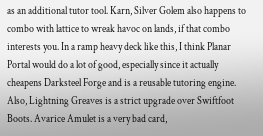as an additional tutor tool. Karn, Silver Golem also happens to combo with lattice to wreak havoc on lands, if that combo interests you. In a ramp heavy deck like this, I think Planar Portal would do a lot of good, especially since it actually cheapens Darksteel Forge and is a reusable tutoring engine. Also, Lightning Greaves is a strict upgrade over Swiftfoot Boots. Avarice Amulet is a very bad card,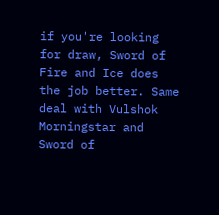if you're looking for draw, Sword of Fire and Ice does the job better. Same deal with Vulshok Morningstar and Sword of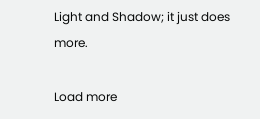Light and Shadow; it just does more.

Load more